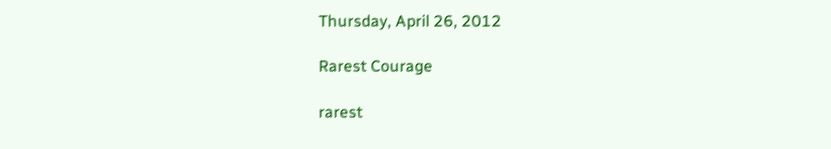Thursday, April 26, 2012

Rarest Courage

rarest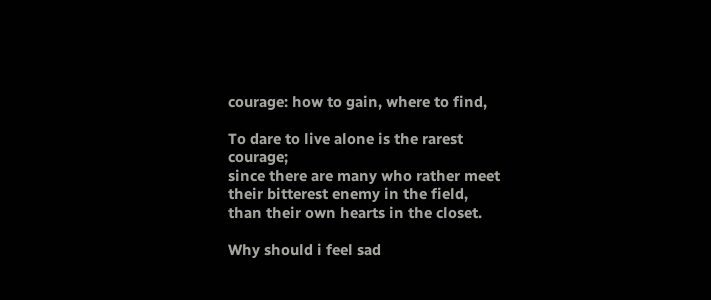courage: how to gain, where to find,

To dare to live alone is the rarest courage;
since there are many who rather meet their bitterest enemy in the field,
than their own hearts in the closet.

Why should i feel sad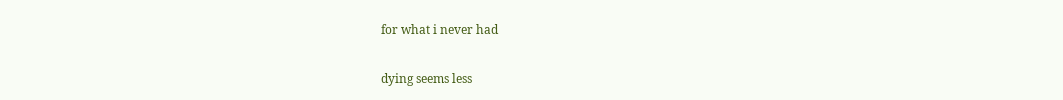for what i never had

dying seems less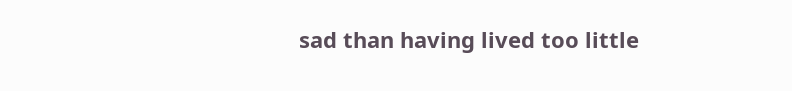sad than having lived too little